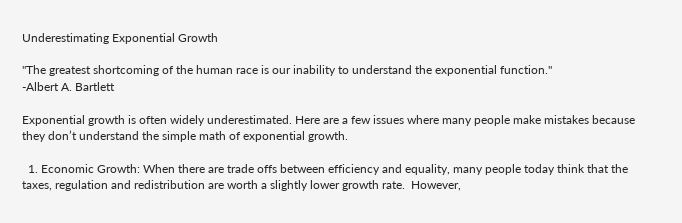Underestimating Exponential Growth

"The greatest shortcoming of the human race is our inability to understand the exponential function."
-Albert A. Bartlett

Exponential growth is often widely underestimated. Here are a few issues where many people make mistakes because they don’t understand the simple math of exponential growth.

  1. Economic Growth: When there are trade offs between efficiency and equality, many people today think that the taxes, regulation and redistribution are worth a slightly lower growth rate.  However,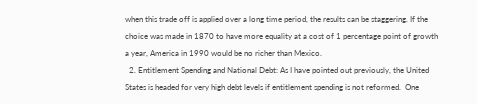when this trade off is applied over a long time period, the results can be staggering. If the choice was made in 1870 to have more equality at a cost of 1 percentage point of growth a year, America in 1990 would be no richer than Mexico.
  2. Entitlement Spending and National Debt: As I have pointed out previously, the United States is headed for very high debt levels if entitlement spending is not reformed.  One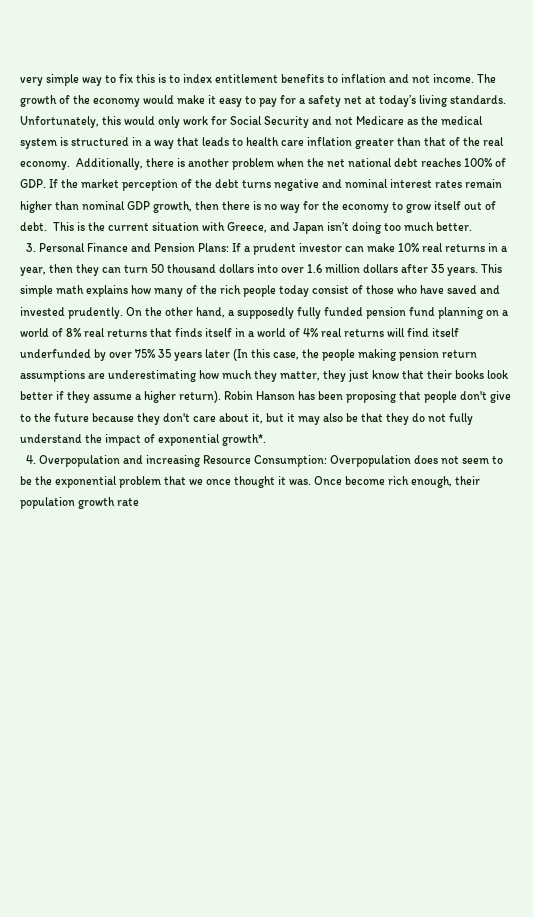very simple way to fix this is to index entitlement benefits to inflation and not income. The growth of the economy would make it easy to pay for a safety net at today’s living standards. Unfortunately, this would only work for Social Security and not Medicare as the medical system is structured in a way that leads to health care inflation greater than that of the real economy.  Additionally, there is another problem when the net national debt reaches 100% of GDP. If the market perception of the debt turns negative and nominal interest rates remain higher than nominal GDP growth, then there is no way for the economy to grow itself out of debt.  This is the current situation with Greece, and Japan isn’t doing too much better.
  3. Personal Finance and Pension Plans: If a prudent investor can make 10% real returns in a year, then they can turn 50 thousand dollars into over 1.6 million dollars after 35 years. This simple math explains how many of the rich people today consist of those who have saved and invested prudently. On the other hand, a supposedly fully funded pension fund planning on a world of 8% real returns that finds itself in a world of 4% real returns will find itself underfunded by over 75% 35 years later (In this case, the people making pension return assumptions are underestimating how much they matter, they just know that their books look better if they assume a higher return). Robin Hanson has been proposing that people don't give to the future because they don't care about it, but it may also be that they do not fully understand the impact of exponential growth*.
  4. Overpopulation and increasing Resource Consumption: Overpopulation does not seem to be the exponential problem that we once thought it was. Once become rich enough, their population growth rate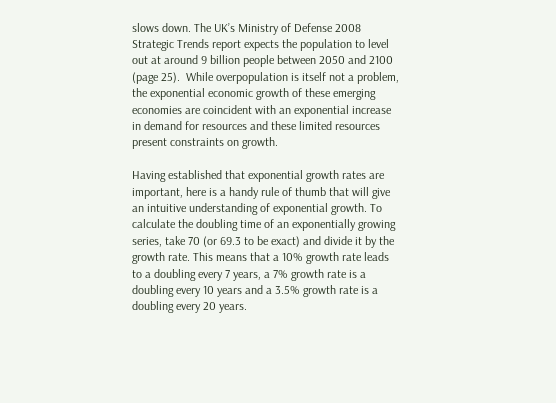slows down. The UK’s Ministry of Defense 2008 Strategic Trends report expects the population to level out at around 9 billion people between 2050 and 2100 (page 25).  While overpopulation is itself not a problem, the exponential economic growth of these emerging economies are coincident with an exponential increase in demand for resources and these limited resources present constraints on growth.

Having established that exponential growth rates are important, here is a handy rule of thumb that will give an intuitive understanding of exponential growth. To calculate the doubling time of an exponentially growing series, take 70 (or 69.3 to be exact) and divide it by the growth rate. This means that a 10% growth rate leads to a doubling every 7 years, a 7% growth rate is a doubling every 10 years and a 3.5% growth rate is a doubling every 20 years.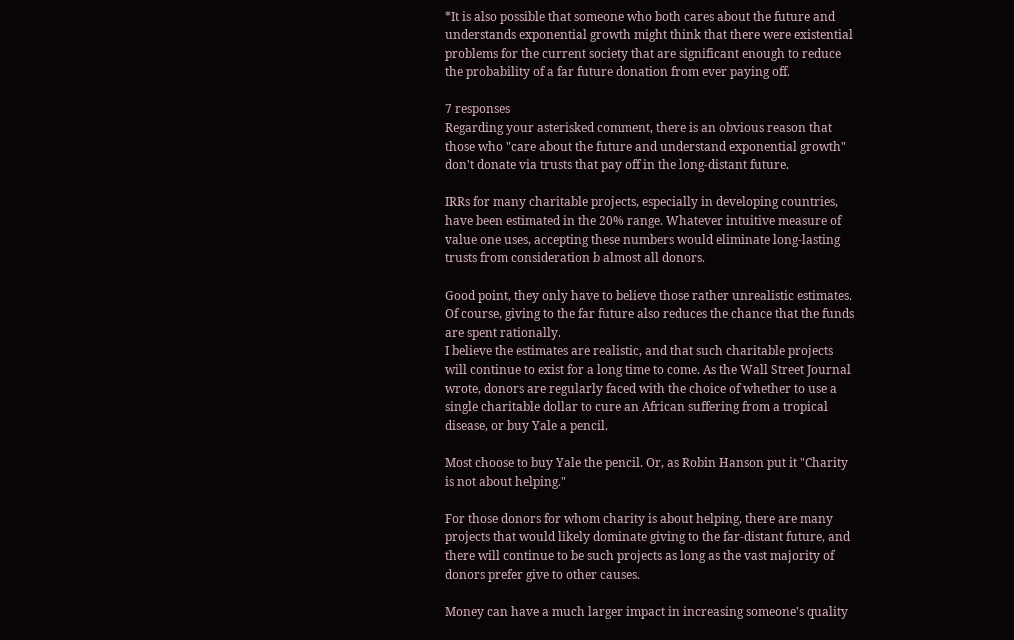*It is also possible that someone who both cares about the future and understands exponential growth might think that there were existential problems for the current society that are significant enough to reduce the probability of a far future donation from ever paying off.

7 responses
Regarding your asterisked comment, there is an obvious reason that those who "care about the future and understand exponential growth" don't donate via trusts that pay off in the long-distant future.

IRRs for many charitable projects, especially in developing countries, have been estimated in the 20% range. Whatever intuitive measure of value one uses, accepting these numbers would eliminate long-lasting trusts from consideration b almost all donors.

Good point, they only have to believe those rather unrealistic estimates. Of course, giving to the far future also reduces the chance that the funds are spent rationally.
I believe the estimates are realistic, and that such charitable projects will continue to exist for a long time to come. As the Wall Street Journal wrote, donors are regularly faced with the choice of whether to use a single charitable dollar to cure an African suffering from a tropical disease, or buy Yale a pencil.

Most choose to buy Yale the pencil. Or, as Robin Hanson put it "Charity is not about helping."

For those donors for whom charity is about helping, there are many projects that would likely dominate giving to the far-distant future, and there will continue to be such projects as long as the vast majority of donors prefer give to other causes.

Money can have a much larger impact in increasing someone's quality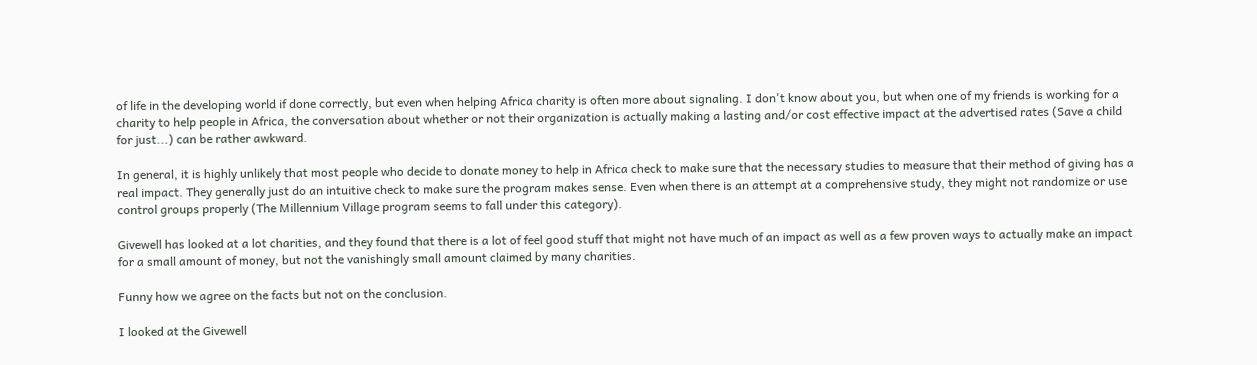of life in the developing world if done correctly, but even when helping Africa charity is often more about signaling. I don't know about you, but when one of my friends is working for a charity to help people in Africa, the conversation about whether or not their organization is actually making a lasting and/or cost effective impact at the advertised rates (Save a child for just...) can be rather awkward.

In general, it is highly unlikely that most people who decide to donate money to help in Africa check to make sure that the necessary studies to measure that their method of giving has a real impact. They generally just do an intuitive check to make sure the program makes sense. Even when there is an attempt at a comprehensive study, they might not randomize or use control groups properly (The Millennium Village program seems to fall under this category).

Givewell has looked at a lot charities, and they found that there is a lot of feel good stuff that might not have much of an impact as well as a few proven ways to actually make an impact for a small amount of money, but not the vanishingly small amount claimed by many charities.

Funny how we agree on the facts but not on the conclusion.

I looked at the Givewell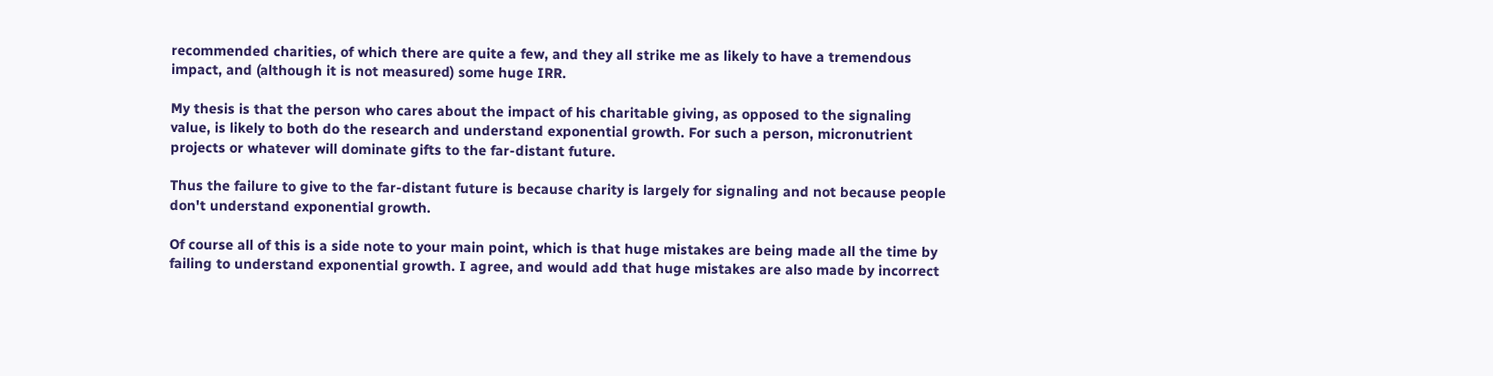recommended charities, of which there are quite a few, and they all strike me as likely to have a tremendous impact, and (although it is not measured) some huge IRR.

My thesis is that the person who cares about the impact of his charitable giving, as opposed to the signaling value, is likely to both do the research and understand exponential growth. For such a person, micronutrient projects or whatever will dominate gifts to the far-distant future.

Thus the failure to give to the far-distant future is because charity is largely for signaling and not because people don't understand exponential growth.

Of course all of this is a side note to your main point, which is that huge mistakes are being made all the time by failing to understand exponential growth. I agree, and would add that huge mistakes are also made by incorrect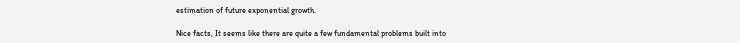estimation of future exponential growth.

Nice facts, It seems like there are quite a few fundamental problems built into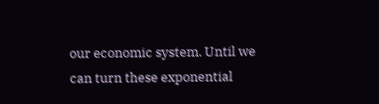our economic system. Until we can turn these exponential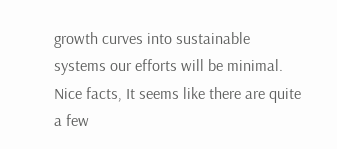growth curves into sustainable systems our efforts will be minimal.
Nice facts, It seems like there are quite a few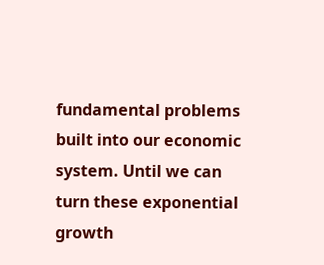fundamental problems built into our economic system. Until we can turn these exponential growth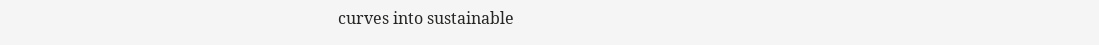curves into sustainable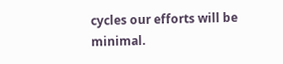cycles our efforts will be minimal.